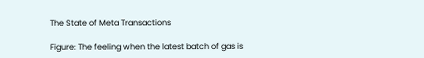The State of Meta Transactions

Figure: The feeling when the latest batch of gas is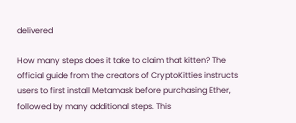delivered

How many steps does it take to claim that kitten? The official guide from the creators of CryptoKitties instructs users to first install Metamask before purchasing Ether, followed by many additional steps. This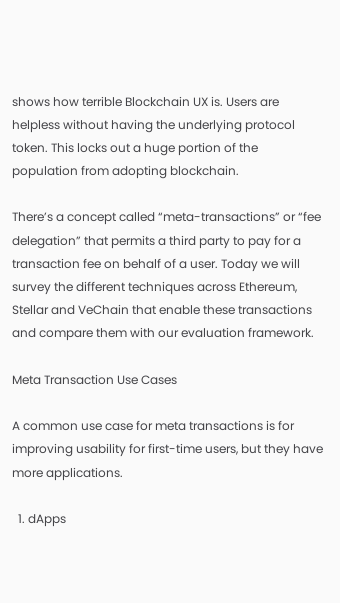shows how terrible Blockchain UX is. Users are helpless without having the underlying protocol token. This locks out a huge portion of the population from adopting blockchain.

There’s a concept called “meta-transactions” or “fee delegation” that permits a third party to pay for a transaction fee on behalf of a user. Today we will survey the different techniques across Ethereum, Stellar and VeChain that enable these transactions and compare them with our evaluation framework.

Meta Transaction Use Cases

A common use case for meta transactions is for improving usability for first-time users, but they have more applications.

  1. dApps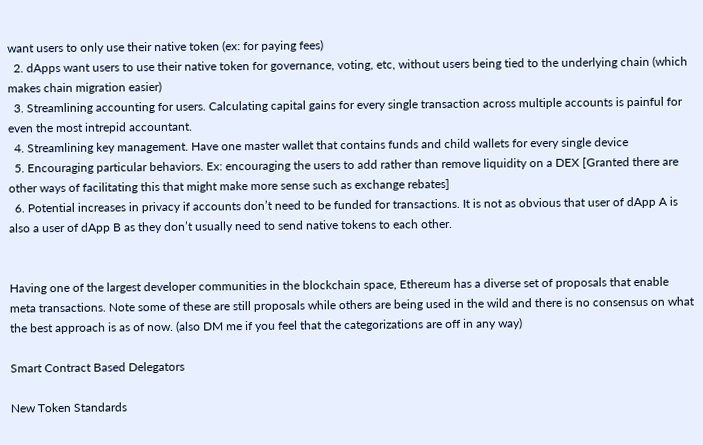want users to only use their native token (ex: for paying fees)
  2. dApps want users to use their native token for governance, voting, etc, without users being tied to the underlying chain (which makes chain migration easier)
  3. Streamlining accounting for users. Calculating capital gains for every single transaction across multiple accounts is painful for even the most intrepid accountant.
  4. Streamlining key management. Have one master wallet that contains funds and child wallets for every single device
  5. Encouraging particular behaviors. Ex: encouraging the users to add rather than remove liquidity on a DEX [Granted there are other ways of facilitating this that might make more sense such as exchange rebates]
  6. Potential increases in privacy if accounts don’t need to be funded for transactions. It is not as obvious that user of dApp A is also a user of dApp B as they don’t usually need to send native tokens to each other.


Having one of the largest developer communities in the blockchain space, Ethereum has a diverse set of proposals that enable meta transactions. Note some of these are still proposals while others are being used in the wild and there is no consensus on what the best approach is as of now. (also DM me if you feel that the categorizations are off in any way)

Smart Contract Based Delegators

New Token Standards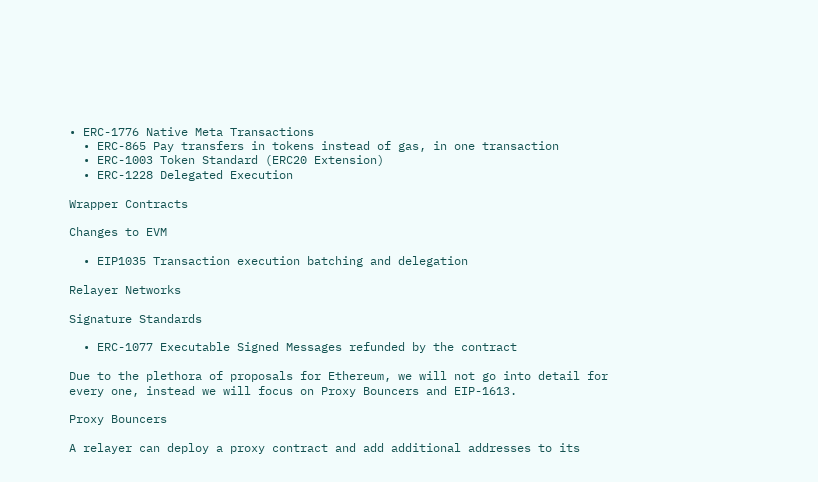• ERC-1776 Native Meta Transactions
  • ERC-865 Pay transfers in tokens instead of gas, in one transaction
  • ERC-1003 Token Standard (ERC20 Extension)
  • ERC-1228 Delegated Execution

Wrapper Contracts

Changes to EVM

  • EIP1035 Transaction execution batching and delegation

Relayer Networks

Signature Standards

  • ERC-1077 Executable Signed Messages refunded by the contract

Due to the plethora of proposals for Ethereum, we will not go into detail for every one, instead we will focus on Proxy Bouncers and EIP-1613.

Proxy Bouncers

A relayer can deploy a proxy contract and add additional addresses to its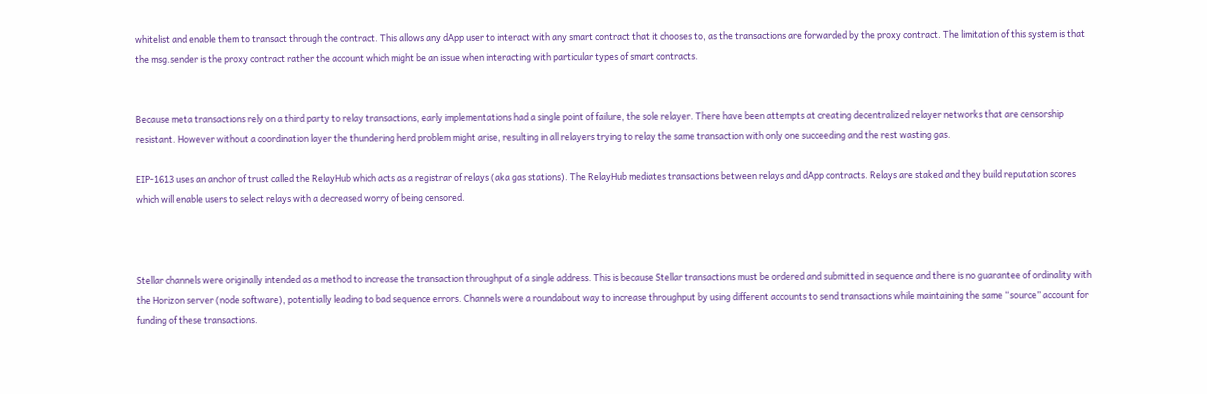whitelist and enable them to transact through the contract. This allows any dApp user to interact with any smart contract that it chooses to, as the transactions are forwarded by the proxy contract. The limitation of this system is that the msg.sender is the proxy contract rather the account which might be an issue when interacting with particular types of smart contracts.


Because meta transactions rely on a third party to relay transactions, early implementations had a single point of failure, the sole relayer. There have been attempts at creating decentralized relayer networks that are censorship resistant. However without a coordination layer the thundering herd problem might arise, resulting in all relayers trying to relay the same transaction with only one succeeding and the rest wasting gas.

EIP-1613 uses an anchor of trust called the RelayHub which acts as a registrar of relays (aka gas stations). The RelayHub mediates transactions between relays and dApp contracts. Relays are staked and they build reputation scores which will enable users to select relays with a decreased worry of being censored.



Stellar channels were originally intended as a method to increase the transaction throughput of a single address. This is because Stellar transactions must be ordered and submitted in sequence and there is no guarantee of ordinality with the Horizon server (node software), potentially leading to bad sequence errors. Channels were a roundabout way to increase throughput by using different accounts to send transactions while maintaining the same “source” account for funding of these transactions.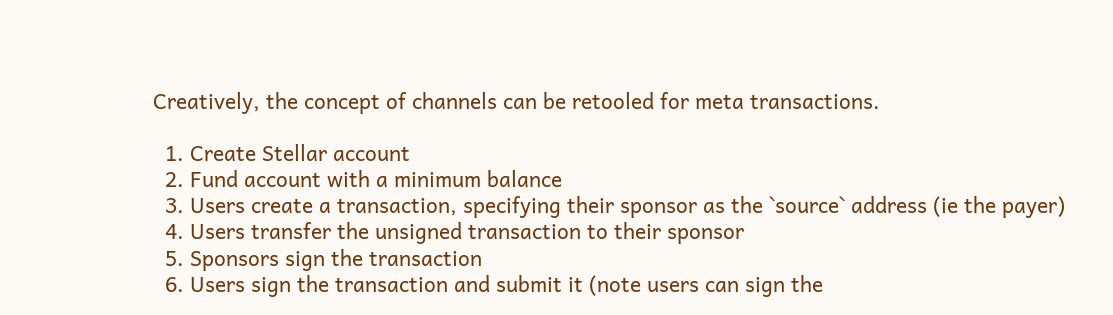Creatively, the concept of channels can be retooled for meta transactions.

  1. Create Stellar account
  2. Fund account with a minimum balance
  3. Users create a transaction, specifying their sponsor as the `source` address (ie the payer)
  4. Users transfer the unsigned transaction to their sponsor
  5. Sponsors sign the transaction
  6. Users sign the transaction and submit it (note users can sign the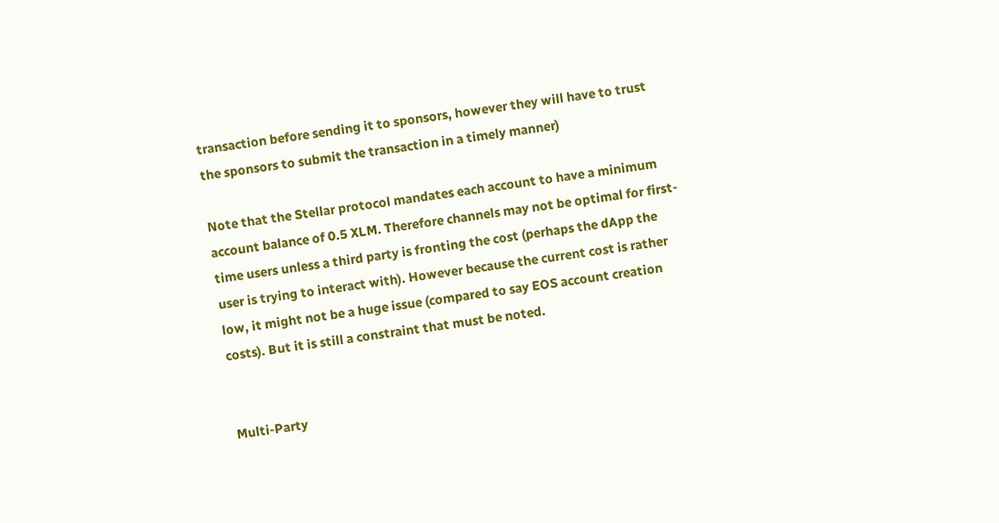transaction before sending it to sponsors, however they will have to trust the sponsors to submit the transaction in a timely manner)

Note that the Stellar protocol mandates each account to have a minimum account balance of 0.5 XLM. Therefore channels may not be optimal for first-time users unless a third party is fronting the cost (perhaps the dApp the user is trying to interact with). However because the current cost is rather low, it might not be a huge issue (compared to say EOS account creation costs). But it is still a constraint that must be noted.


Multi-Party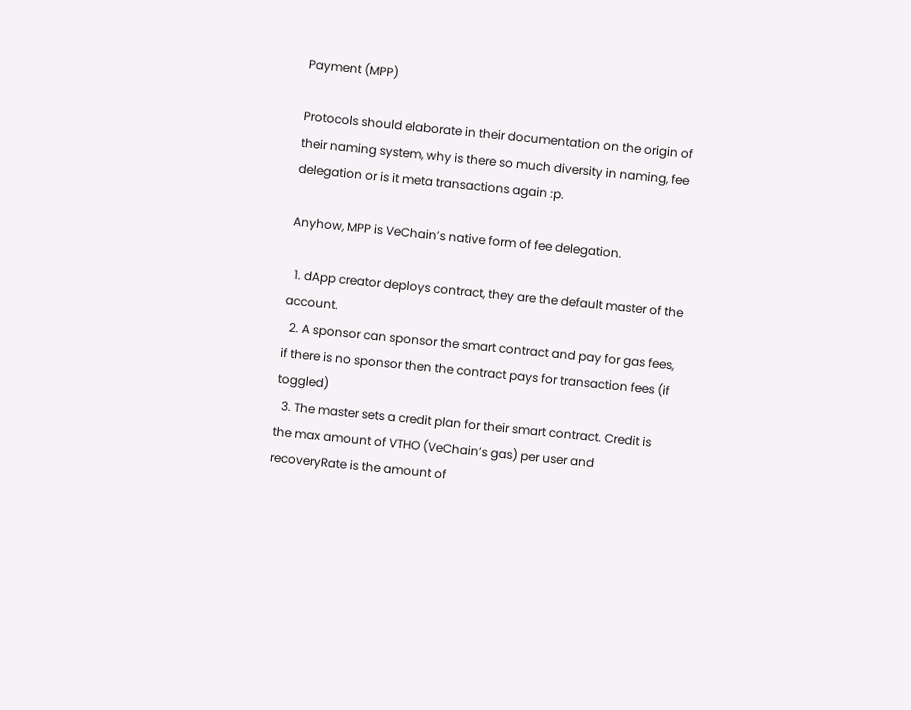Payment (MPP)

Protocols should elaborate in their documentation on the origin of their naming system, why is there so much diversity in naming, fee delegation or is it meta transactions again :p.

Anyhow, MPP is VeChain’s native form of fee delegation.

  1. dApp creator deploys contract, they are the default master of the account.
  2. A sponsor can sponsor the smart contract and pay for gas fees, if there is no sponsor then the contract pays for transaction fees (if toggled)
  3. The master sets a credit plan for their smart contract. Credit is the max amount of VTHO (VeChain’s gas) per user and recoveryRate is the amount of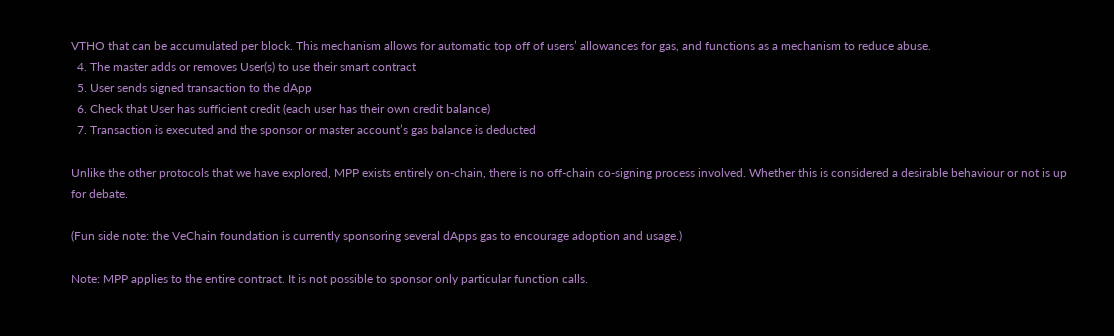VTHO that can be accumulated per block. This mechanism allows for automatic top off of users’ allowances for gas, and functions as a mechanism to reduce abuse.
  4. The master adds or removes User(s) to use their smart contract
  5. User sends signed transaction to the dApp
  6. Check that User has sufficient credit (each user has their own credit balance)
  7. Transaction is executed and the sponsor or master account’s gas balance is deducted

Unlike the other protocols that we have explored, MPP exists entirely on-chain, there is no off-chain co-signing process involved. Whether this is considered a desirable behaviour or not is up for debate.

(Fun side note: the VeChain foundation is currently sponsoring several dApps gas to encourage adoption and usage.)

Note: MPP applies to the entire contract. It is not possible to sponsor only particular function calls.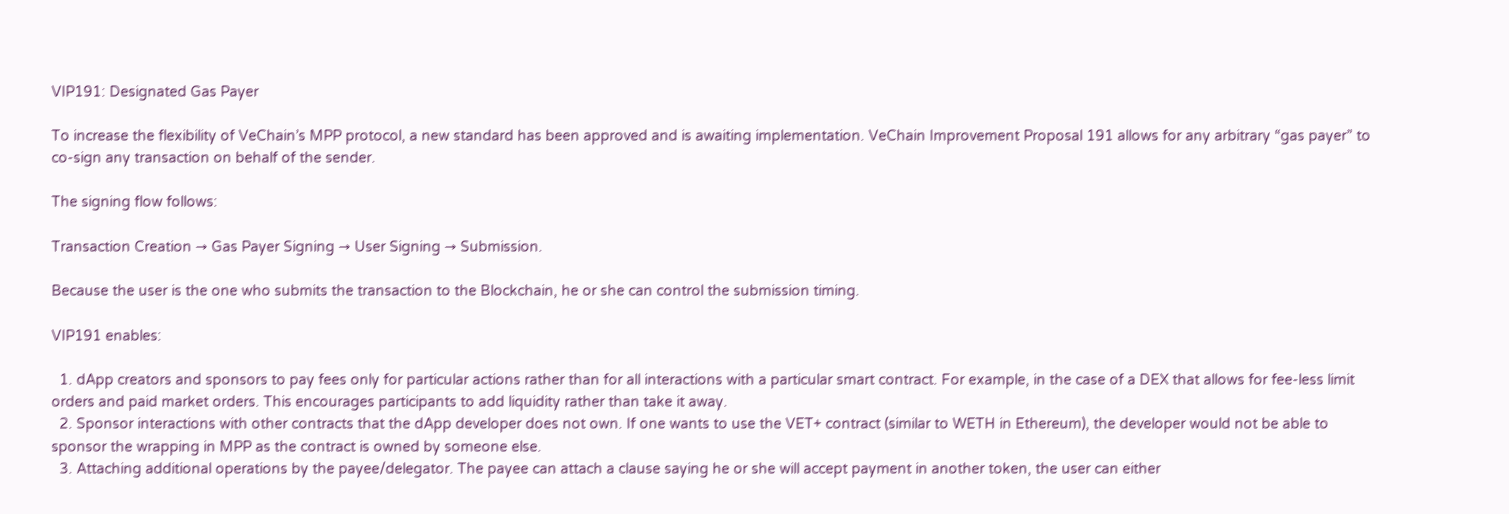VIP191: Designated Gas Payer

To increase the flexibility of VeChain’s MPP protocol, a new standard has been approved and is awaiting implementation. VeChain Improvement Proposal 191 allows for any arbitrary “gas payer” to co-sign any transaction on behalf of the sender.

The signing flow follows:

Transaction Creation → Gas Payer Signing → User Signing → Submission.

Because the user is the one who submits the transaction to the Blockchain, he or she can control the submission timing.

VIP191 enables:

  1. dApp creators and sponsors to pay fees only for particular actions rather than for all interactions with a particular smart contract. For example, in the case of a DEX that allows for fee-less limit orders and paid market orders. This encourages participants to add liquidity rather than take it away.
  2. Sponsor interactions with other contracts that the dApp developer does not own. If one wants to use the VET+ contract (similar to WETH in Ethereum), the developer would not be able to sponsor the wrapping in MPP as the contract is owned by someone else.
  3. Attaching additional operations by the payee/delegator. The payee can attach a clause saying he or she will accept payment in another token, the user can either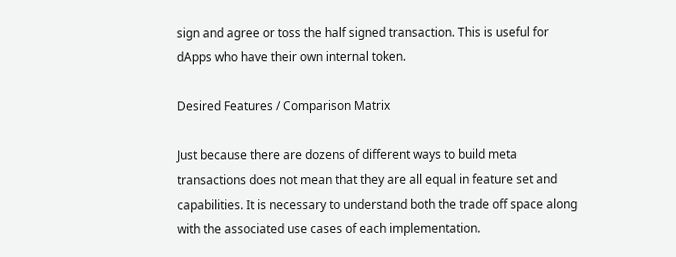sign and agree or toss the half signed transaction. This is useful for dApps who have their own internal token.

Desired Features / Comparison Matrix

Just because there are dozens of different ways to build meta transactions does not mean that they are all equal in feature set and capabilities. It is necessary to understand both the trade off space along with the associated use cases of each implementation.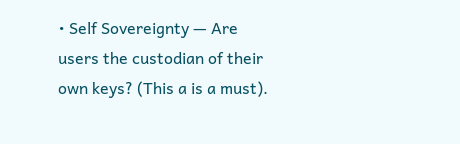• Self Sovereignty — Are users the custodian of their own keys? (This a is a must).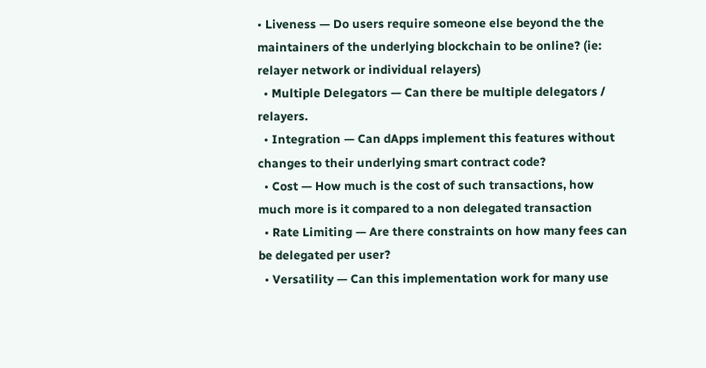• Liveness — Do users require someone else beyond the the maintainers of the underlying blockchain to be online? (ie: relayer network or individual relayers)
  • Multiple Delegators — Can there be multiple delegators / relayers.
  • Integration — Can dApps implement this features without changes to their underlying smart contract code?
  • Cost — How much is the cost of such transactions, how much more is it compared to a non delegated transaction
  • Rate Limiting — Are there constraints on how many fees can be delegated per user?
  • Versatility — Can this implementation work for many use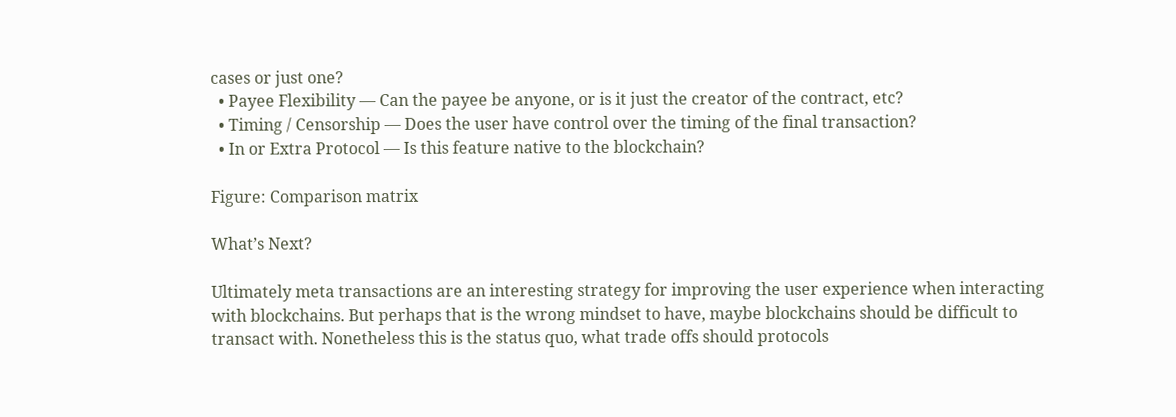cases or just one?
  • Payee Flexibility — Can the payee be anyone, or is it just the creator of the contract, etc?
  • Timing / Censorship — Does the user have control over the timing of the final transaction?
  • In or Extra Protocol — Is this feature native to the blockchain?

Figure: Comparison matrix

What’s Next?

Ultimately meta transactions are an interesting strategy for improving the user experience when interacting with blockchains. But perhaps that is the wrong mindset to have, maybe blockchains should be difficult to transact with. Nonetheless this is the status quo, what trade offs should protocols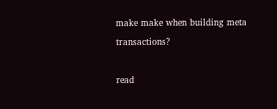make make when building meta transactions?

read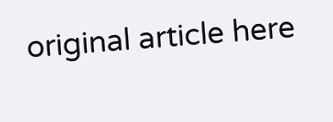original article here